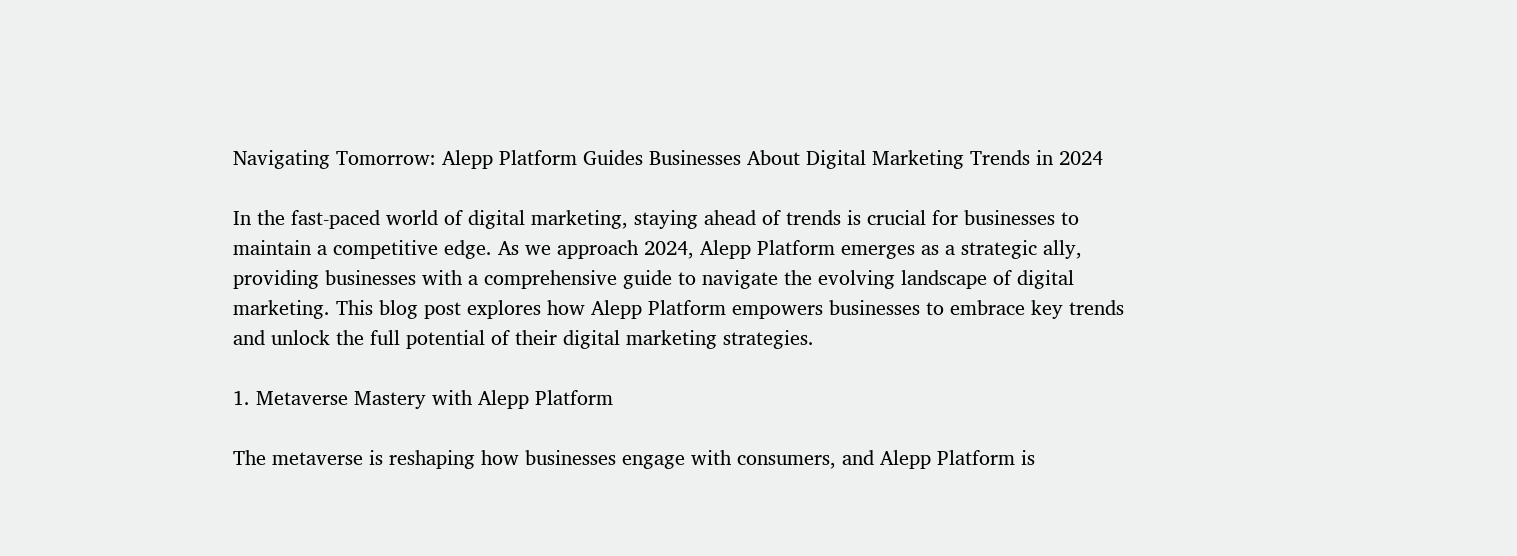Navigating Tomorrow: Alepp Platform Guides Businesses About Digital Marketing Trends in 2024

In the fast-paced world of digital marketing, staying ahead of trends is crucial for businesses to maintain a competitive edge. As we approach 2024, Alepp Platform emerges as a strategic ally, providing businesses with a comprehensive guide to navigate the evolving landscape of digital marketing. This blog post explores how Alepp Platform empowers businesses to embrace key trends and unlock the full potential of their digital marketing strategies.

1. Metaverse Mastery with Alepp Platform

The metaverse is reshaping how businesses engage with consumers, and Alepp Platform is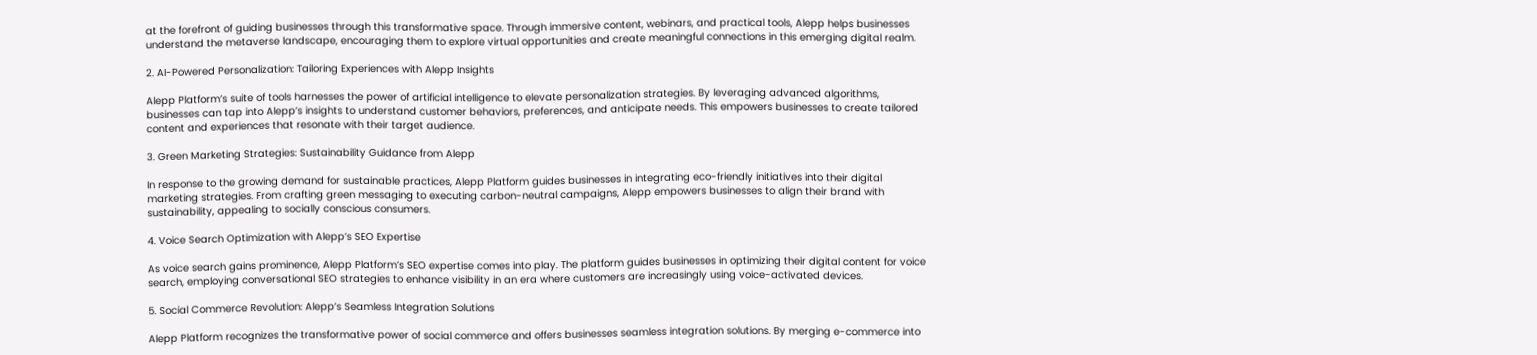at the forefront of guiding businesses through this transformative space. Through immersive content, webinars, and practical tools, Alepp helps businesses understand the metaverse landscape, encouraging them to explore virtual opportunities and create meaningful connections in this emerging digital realm.

2. AI-Powered Personalization: Tailoring Experiences with Alepp Insights

Alepp Platform’s suite of tools harnesses the power of artificial intelligence to elevate personalization strategies. By leveraging advanced algorithms, businesses can tap into Alepp’s insights to understand customer behaviors, preferences, and anticipate needs. This empowers businesses to create tailored content and experiences that resonate with their target audience.

3. Green Marketing Strategies: Sustainability Guidance from Alepp

In response to the growing demand for sustainable practices, Alepp Platform guides businesses in integrating eco-friendly initiatives into their digital marketing strategies. From crafting green messaging to executing carbon-neutral campaigns, Alepp empowers businesses to align their brand with sustainability, appealing to socially conscious consumers.

4. Voice Search Optimization with Alepp’s SEO Expertise

As voice search gains prominence, Alepp Platform’s SEO expertise comes into play. The platform guides businesses in optimizing their digital content for voice search, employing conversational SEO strategies to enhance visibility in an era where customers are increasingly using voice-activated devices.

5. Social Commerce Revolution: Alepp’s Seamless Integration Solutions

Alepp Platform recognizes the transformative power of social commerce and offers businesses seamless integration solutions. By merging e-commerce into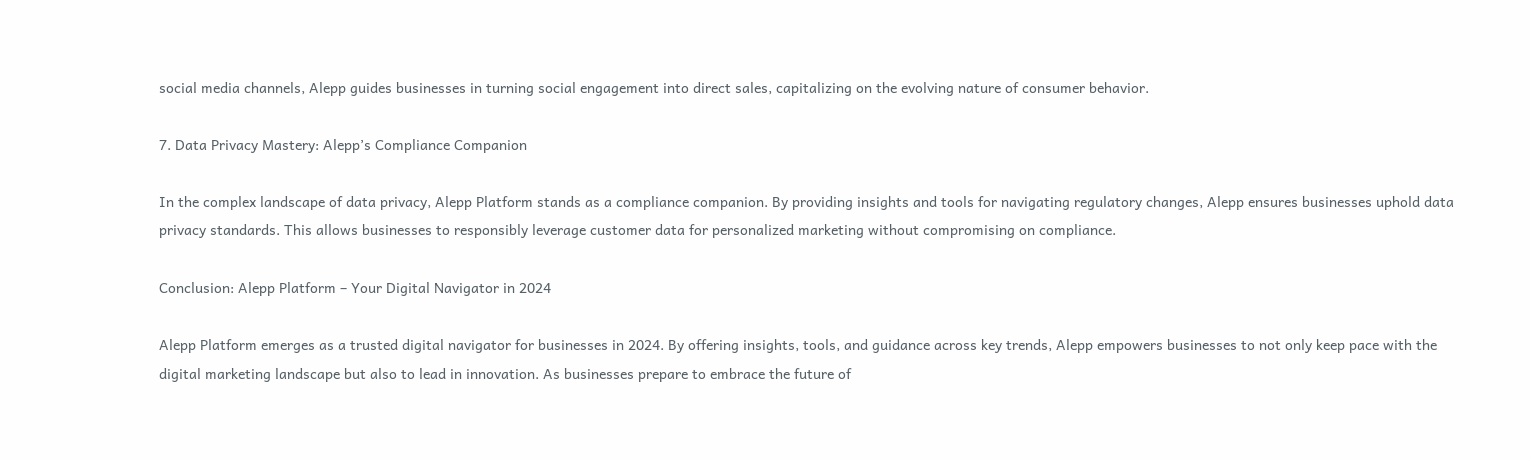social media channels, Alepp guides businesses in turning social engagement into direct sales, capitalizing on the evolving nature of consumer behavior.

7. Data Privacy Mastery: Alepp’s Compliance Companion

In the complex landscape of data privacy, Alepp Platform stands as a compliance companion. By providing insights and tools for navigating regulatory changes, Alepp ensures businesses uphold data privacy standards. This allows businesses to responsibly leverage customer data for personalized marketing without compromising on compliance.

Conclusion: Alepp Platform – Your Digital Navigator in 2024

Alepp Platform emerges as a trusted digital navigator for businesses in 2024. By offering insights, tools, and guidance across key trends, Alepp empowers businesses to not only keep pace with the digital marketing landscape but also to lead in innovation. As businesses prepare to embrace the future of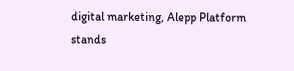digital marketing, Alepp Platform stands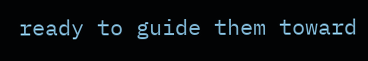ready to guide them toward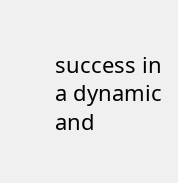success in a dynamic and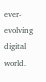ever-evolving digital world.